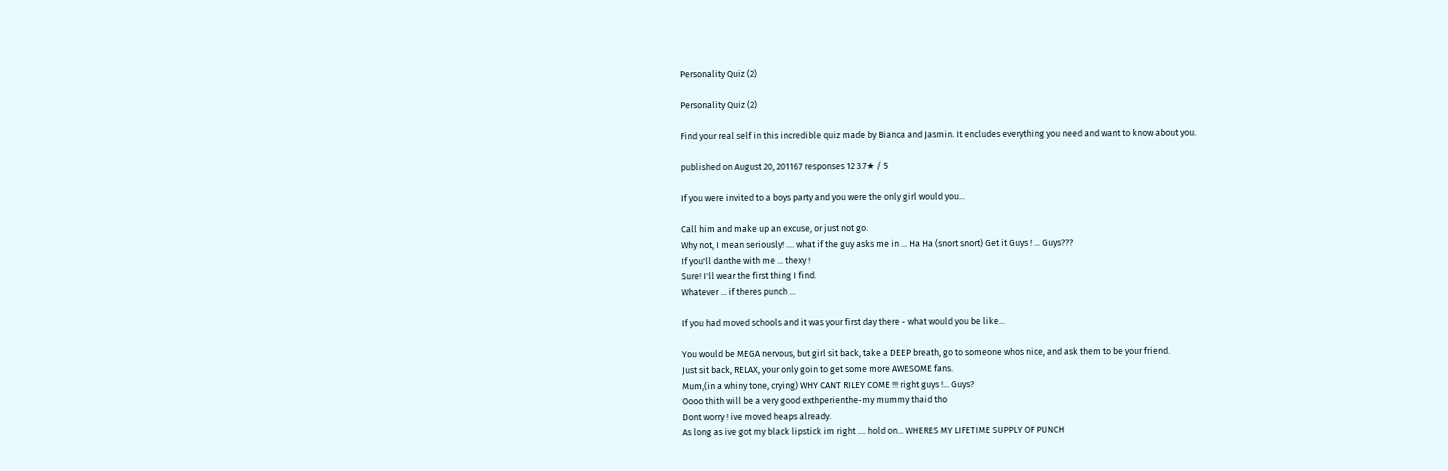Personality Quiz (2)

Personality Quiz (2)

Find your real self in this incredible quiz made by Bianca and Jasmin. It encludes everything you need and want to know about you.

published on August 20, 201167 responses 12 3.7★ / 5

If you were invited to a boys party and you were the only girl would you...

Call him and make up an excuse, or just not go.
Why not, I mean seriously! .... what if the guy asks me in ... Ha Ha (snort snort) Get it Guys ! ... Guys???
If you'll danthe with me ... thexy !
Sure! I'll wear the first thing I find.
Whatever ... if theres punch ...

If you had moved schools and it was your first day there - what would you be like...

You would be MEGA nervous, but girl sit back, take a DEEP breath, go to someone whos nice, and ask them to be your friend.
Just sit back, RELAX, your only goin to get some more AWESOME fans.
Mum,(in a whiny tone, crying) WHY CANT RILEY COME !!! right guys !... Guys?
Oooo thith will be a very good exthperienthe-my mummy thaid tho
Dont worry ! ive moved heaps already.
As long as ive got my black lipstick im right .... hold on... WHERES MY LIFETIME SUPPLY OF PUNCH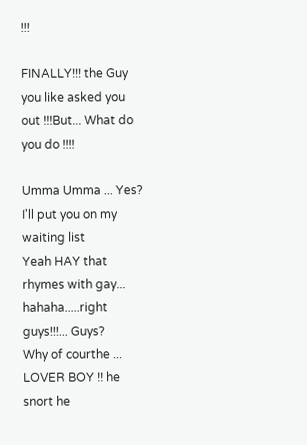!!!

FINALLY!!! the Guy you like asked you out !!!But... What do you do !!!!

Umma Umma ... Yes?
I'll put you on my waiting list
Yeah HAY that rhymes with gay... hahaha.....right guys!!!... Guys?
Why of courthe ... LOVER BOY !! he snort he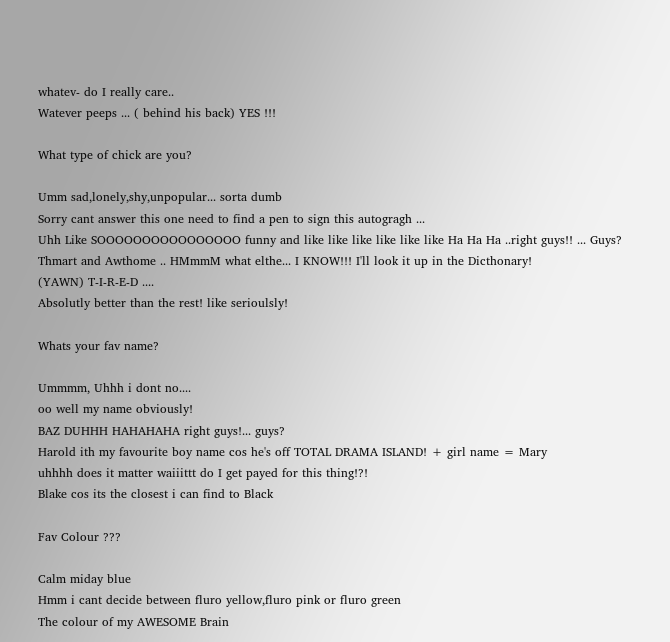whatev- do I really care..
Watever peeps ... ( behind his back) YES !!!

What type of chick are you?

Umm sad,lonely,shy,unpopular... sorta dumb
Sorry cant answer this one need to find a pen to sign this autogragh ...
Uhh Like SOOOOOOOOOOOOOOOO funny and like like like like like like Ha Ha Ha ..right guys!! ... Guys?
Thmart and Awthome .. HMmmM what elthe... I KNOW!!! I'll look it up in the Dicthonary!
(YAWN) T-I-R-E-D ....
Absolutly better than the rest! like serioulsly!

Whats your fav name?

Ummmm, Uhhh i dont no....
oo well my name obviously!
BAZ DUHHH HAHAHAHA right guys!... guys?
Harold ith my favourite boy name cos he's off TOTAL DRAMA ISLAND! + girl name = Mary
uhhhh does it matter waiiittt do I get payed for this thing!?!
Blake cos its the closest i can find to Black

Fav Colour ???

Calm miday blue
Hmm i cant decide between fluro yellow,fluro pink or fluro green
The colour of my AWESOME Brain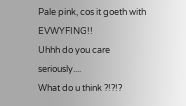Pale pink, cos it goeth with EVWYFING!!
Uhhh do you care seriously....
What do u think ?!?!?